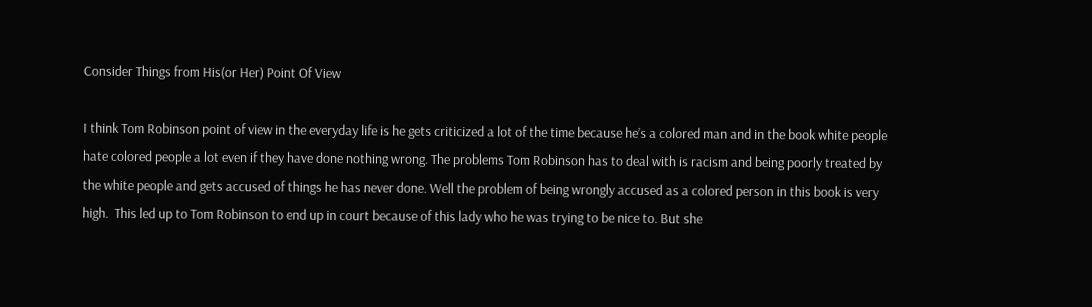Consider Things from His(or Her) Point Of View

I think Tom Robinson point of view in the everyday life is he gets criticized a lot of the time because he’s a colored man and in the book white people hate colored people a lot even if they have done nothing wrong. The problems Tom Robinson has to deal with is racism and being poorly treated by the white people and gets accused of things he has never done. Well the problem of being wrongly accused as a colored person in this book is very high.  This led up to Tom Robinson to end up in court because of this lady who he was trying to be nice to. But she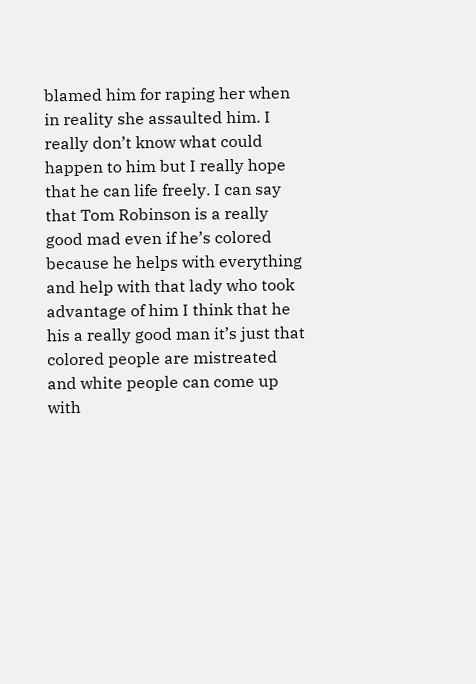blamed him for raping her when in reality she assaulted him. I really don’t know what could happen to him but I really hope that he can life freely. I can say that Tom Robinson is a really good mad even if he’s colored because he helps with everything and help with that lady who took advantage of him I think that he his a really good man it’s just that colored people are mistreated and white people can come up with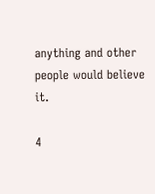anything and other people would believe it.

4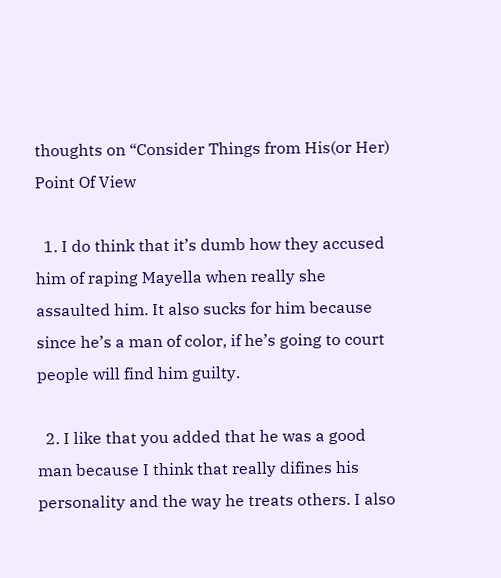thoughts on “Consider Things from His(or Her) Point Of View

  1. I do think that it’s dumb how they accused him of raping Mayella when really she assaulted him. It also sucks for him because since he’s a man of color, if he’s going to court people will find him guilty.

  2. I like that you added that he was a good man because I think that really difines his personality and the way he treats others. I also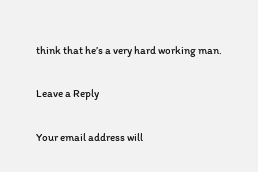think that he’s a very hard working man.

Leave a Reply

Your email address will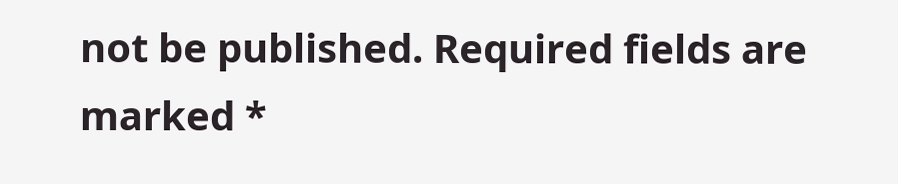not be published. Required fields are marked *